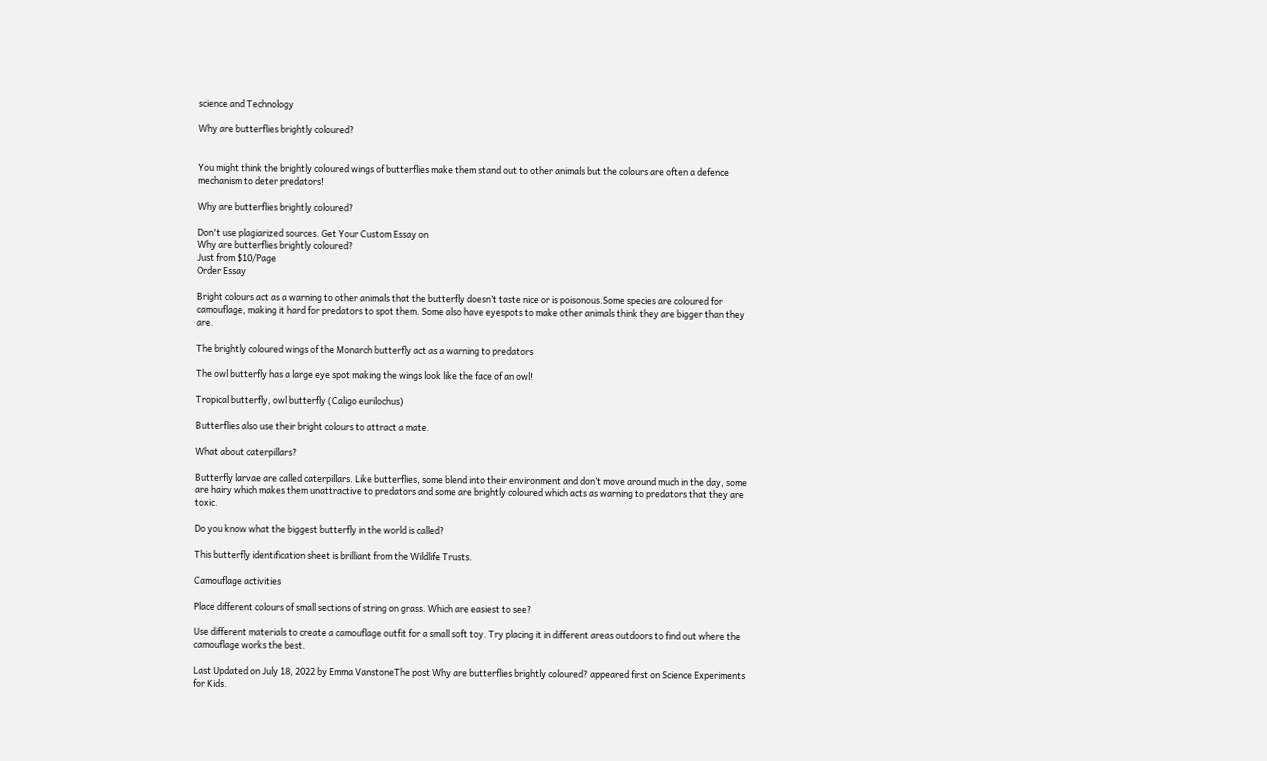science and Technology

Why are butterflies brightly coloured?


You might think the brightly coloured wings of butterflies make them stand out to other animals but the colours are often a defence mechanism to deter predators!

Why are butterflies brightly coloured?

Don't use plagiarized sources. Get Your Custom Essay on
Why are butterflies brightly coloured?
Just from $10/Page
Order Essay

Bright colours act as a warning to other animals that the butterfly doesn’t taste nice or is poisonous.Some species are coloured for camouflage, making it hard for predators to spot them. Some also have eyespots to make other animals think they are bigger than they are.

The brightly coloured wings of the Monarch butterfly act as a warning to predators

The owl butterfly has a large eye spot making the wings look like the face of an owl!

Tropical butterfly, owl butterfly (Caligo eurilochus)

Butterflies also use their bright colours to attract a mate.

What about caterpillars?

Butterfly larvae are called caterpillars. Like butterflies, some blend into their environment and don’t move around much in the day, some are hairy which makes them unattractive to predators and some are brightly coloured which acts as warning to predators that they are toxic.

Do you know what the biggest butterfly in the world is called?

This butterfly identification sheet is brilliant from the Wildlife Trusts.

Camouflage activities

Place different colours of small sections of string on grass. Which are easiest to see?

Use different materials to create a camouflage outfit for a small soft toy. Try placing it in different areas outdoors to find out where the camouflage works the best.

Last Updated on July 18, 2022 by Emma VanstoneThe post Why are butterflies brightly coloured? appeared first on Science Experiments for Kids.